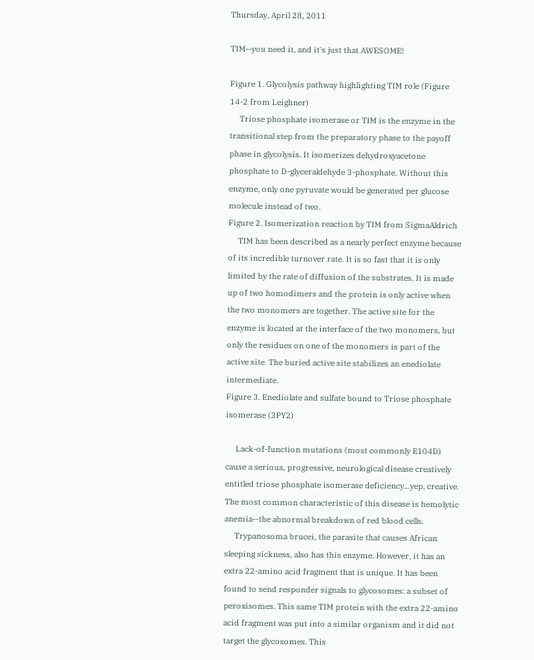Thursday, April 28, 2011

TIM--you need it, and it's just that AWESOME!

Figure 1. Glycolysis pathway highlighting TIM role (Figure 14-2 from Leighner)
     Triose phosphate isomerase or TIM is the enzyme in the transitional step from the preparatory phase to the payoff phase in glycolysis. It isomerizes dehydroxyacetone phosphate to D-glyceraldehyde 3-phosphate. Without this enzyme, only one pyruvate would be generated per glucose molecule instead of two.
Figure 2. Isomerization reaction by TIM from SigmaAldrich
     TIM has been described as a nearly perfect enzyme because of its incredible turnover rate. It is so fast that it is only limited by the rate of diffusion of the substrates. It is made up of two homodimers and the protein is only active when the two monomers are together. The active site for the enzyme is located at the interface of the two monomers, but only the residues on one of the monomers is part of the active site. The buried active site stabilizes an enediolate intermediate.
Figure 3. Enediolate and sulfate bound to Triose phosphate isomerase (3PY2)

     Lack-of-function mutations (most commonly E104D) cause a serious, progressive, neurological disease creatively entitled triose phosphate isomerase deficiency...yep, creative. The most common characteristic of this disease is hemolytic anemia--the abnormal breakdown of red blood cells.
     Trypanosoma brucei, the parasite that causes African sleeping sickness, also has this enzyme. However, it has an extra 22-amino acid fragment that is unique. It has been found to send responder signals to glycosomes: a subset of peroxisomes. This same TIM protein with the extra 22-amino acid fragment was put into a similar organism and it did not target the glycosomes. This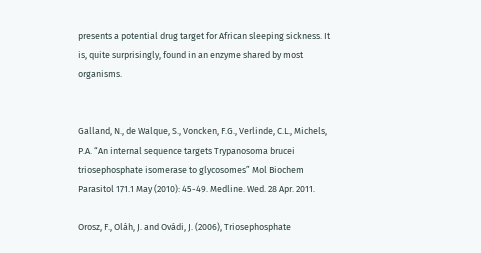presents a potential drug target for African sleeping sickness. It is, quite surprisingly, found in an enzyme shared by most organisms.


Galland, N., de Walque, S., Voncken, F.G., Verlinde, C.L., Michels, P.A. “An internal sequence targets Trypanosoma brucei triosephosphate isomerase to glycosomes” Mol Biochem Parasitol 171.1 May (2010): 45-49. Medline. Wed. 28 Apr. 2011.

Orosz, F., Oláh, J. and Ovádi, J. (2006), Triosephosphate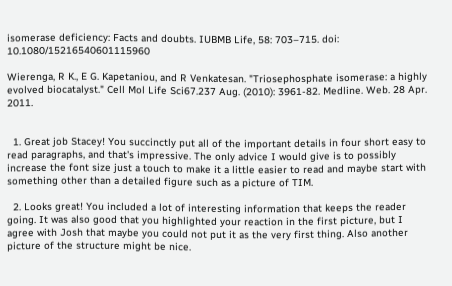isomerase deficiency: Facts and doubts. IUBMB Life, 58: 703–715. doi: 10.1080/15216540601115960

Wierenga, R K., E G. Kapetaniou, and R Venkatesan. "Triosephosphate isomerase: a highly evolved biocatalyst." Cell Mol Life Sci67.237 Aug. (2010): 3961-82. Medline. Web. 28 Apr. 2011.


  1. Great job Stacey! You succinctly put all of the important details in four short easy to read paragraphs, and that's impressive. The only advice I would give is to possibly increase the font size just a touch to make it a little easier to read and maybe start with something other than a detailed figure such as a picture of TIM.

  2. Looks great! You included a lot of interesting information that keeps the reader going. It was also good that you highlighted your reaction in the first picture, but I agree with Josh that maybe you could not put it as the very first thing. Also another picture of the structure might be nice.